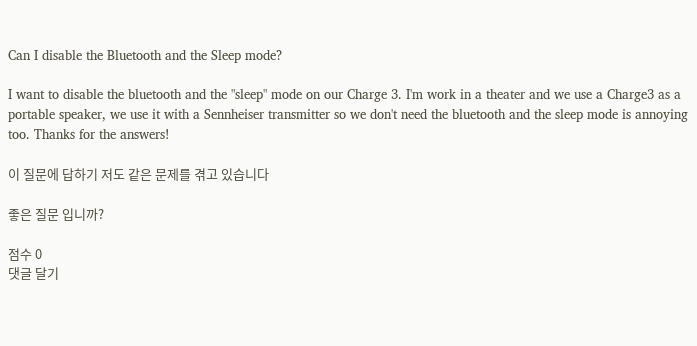Can I disable the Bluetooth and the Sleep mode?

I want to disable the bluetooth and the "sleep" mode on our Charge 3. I'm work in a theater and we use a Charge3 as a portable speaker, we use it with a Sennheiser transmitter so we don't need the bluetooth and the sleep mode is annoying too. Thanks for the answers!

이 질문에 답하기 저도 같은 문제를 겪고 있습니다

좋은 질문 입니까?

점수 0
댓글 달기